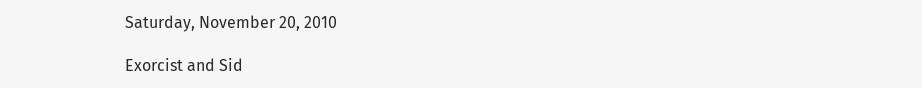Saturday, November 20, 2010

Exorcist and Sid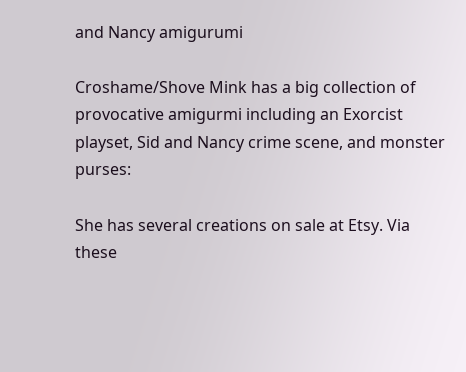and Nancy amigurumi

Croshame/Shove Mink has a big collection of provocative amigurmi including an Exorcist playset, Sid and Nancy crime scene, and monster purses:

She has several creations on sale at Etsy. Via these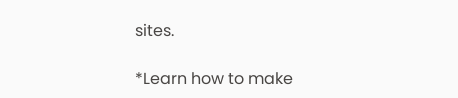sites.

*Learn how to make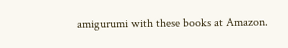amigurumi with these books at Amazon.